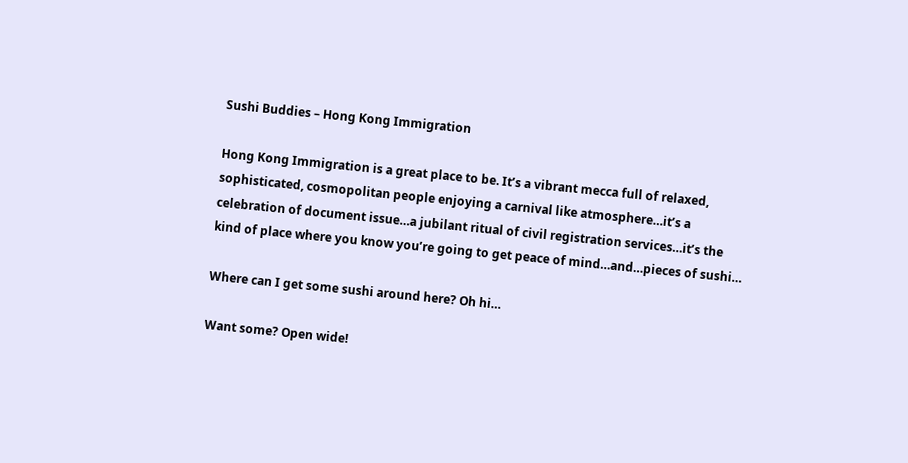Sushi Buddies – Hong Kong Immigration

Hong Kong Immigration is a great place to be. It’s a vibrant mecca full of relaxed, sophisticated, cosmopolitan people enjoying a carnival like atmosphere…it’s a celebration of document issue…a jubilant ritual of civil registration services…it’s the kind of place where you know you’re going to get peace of mind…and…pieces of sushi…

Where can I get some sushi around here? Oh hi…

Want some? Open wide!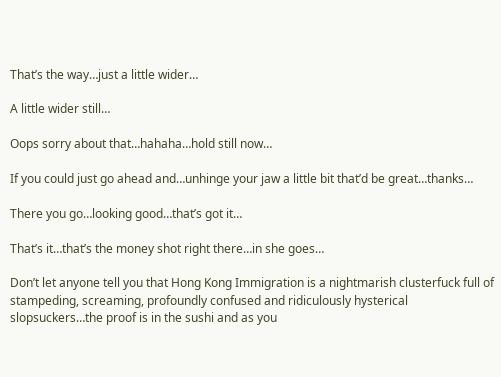That’s the way…just a little wider…

A little wider still…

Oops sorry about that…hahaha…hold still now…

If you could just go ahead and…unhinge your jaw a little bit that’d be great…thanks…

There you go…looking good…that’s got it…

That’s it…that’s the money shot right there…in she goes…

Don’t let anyone tell you that Hong Kong Immigration is a nightmarish clusterfuck full of stampeding, screaming, profoundly confused and ridiculously hysterical slopsuckers…the proof is in the sushi and as you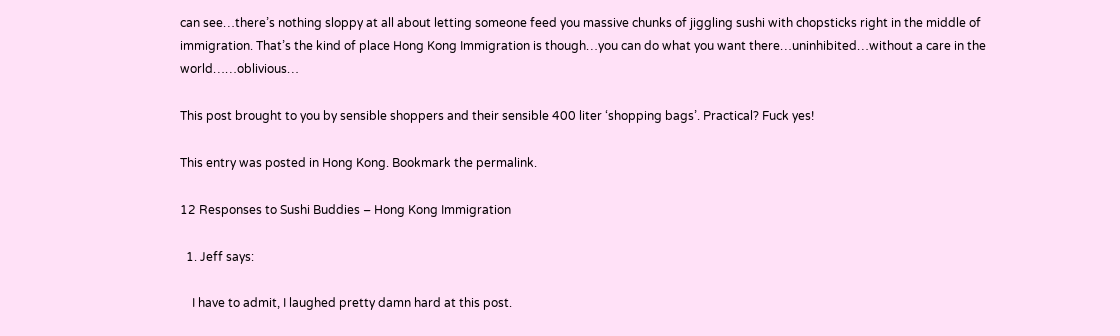can see…there’s nothing sloppy at all about letting someone feed you massive chunks of jiggling sushi with chopsticks right in the middle of immigration. That’s the kind of place Hong Kong Immigration is though…you can do what you want there…uninhibited…without a care in the world……oblivious…

This post brought to you by sensible shoppers and their sensible 400 liter ‘shopping bags’. Practical? Fuck yes!

This entry was posted in Hong Kong. Bookmark the permalink.

12 Responses to Sushi Buddies – Hong Kong Immigration

  1. Jeff says:

    I have to admit, I laughed pretty damn hard at this post.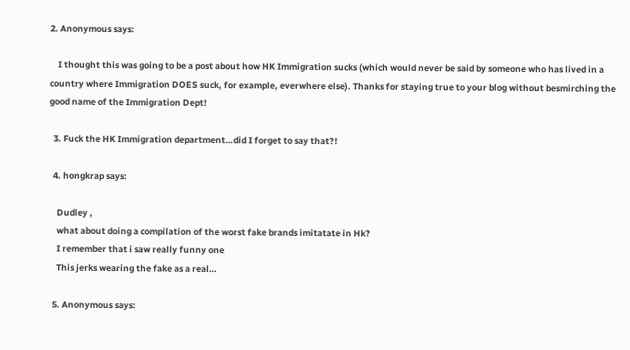2. Anonymous says:

    I thought this was going to be a post about how HK Immigration sucks (which would never be said by someone who has lived in a country where Immigration DOES suck, for example, everwhere else). Thanks for staying true to your blog without besmirching the good name of the Immigration Dept!

  3. Fuck the HK Immigration department…did I forget to say that?!

  4. hongkrap says:

    Dudley ,
    what about doing a compilation of the worst fake brands imitatate in Hk?
    I remember that i saw really funny one
    This jerks wearing the fake as a real…

  5. Anonymous says: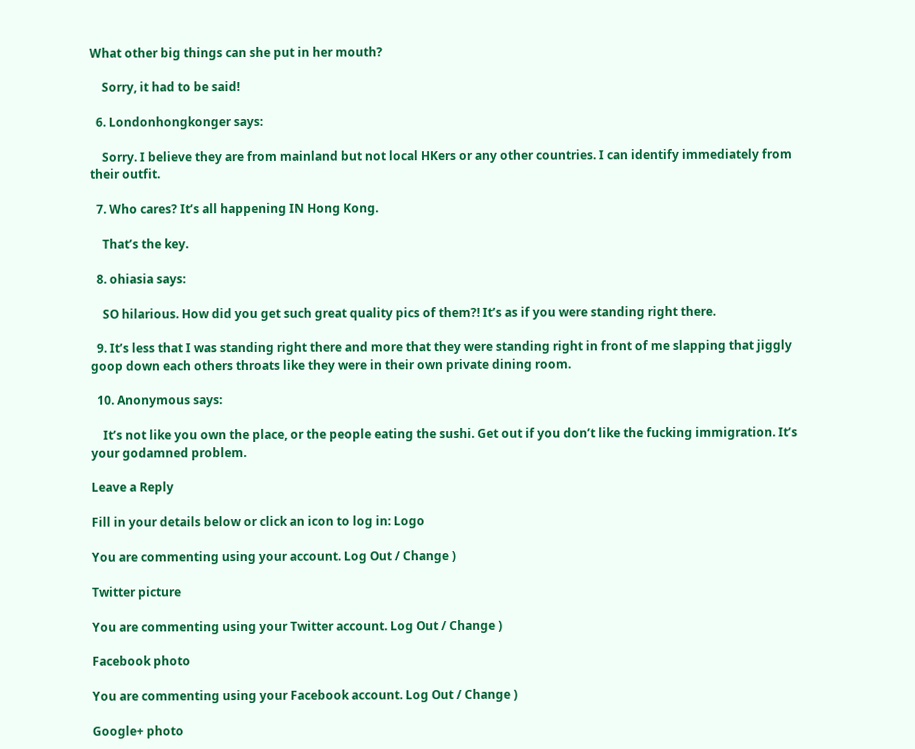What other big things can she put in her mouth?

    Sorry, it had to be said!

  6. Londonhongkonger says:

    Sorry. I believe they are from mainland but not local HKers or any other countries. I can identify immediately from their outfit.

  7. Who cares? It’s all happening IN Hong Kong.

    That’s the key.

  8. ohiasia says:

    SO hilarious. How did you get such great quality pics of them?! It’s as if you were standing right there.

  9. It’s less that I was standing right there and more that they were standing right in front of me slapping that jiggly goop down each others throats like they were in their own private dining room.

  10. Anonymous says:

    It’s not like you own the place, or the people eating the sushi. Get out if you don’t like the fucking immigration. It’s your godamned problem.

Leave a Reply

Fill in your details below or click an icon to log in: Logo

You are commenting using your account. Log Out / Change )

Twitter picture

You are commenting using your Twitter account. Log Out / Change )

Facebook photo

You are commenting using your Facebook account. Log Out / Change )

Google+ photo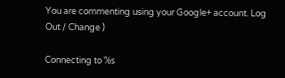You are commenting using your Google+ account. Log Out / Change )

Connecting to %s